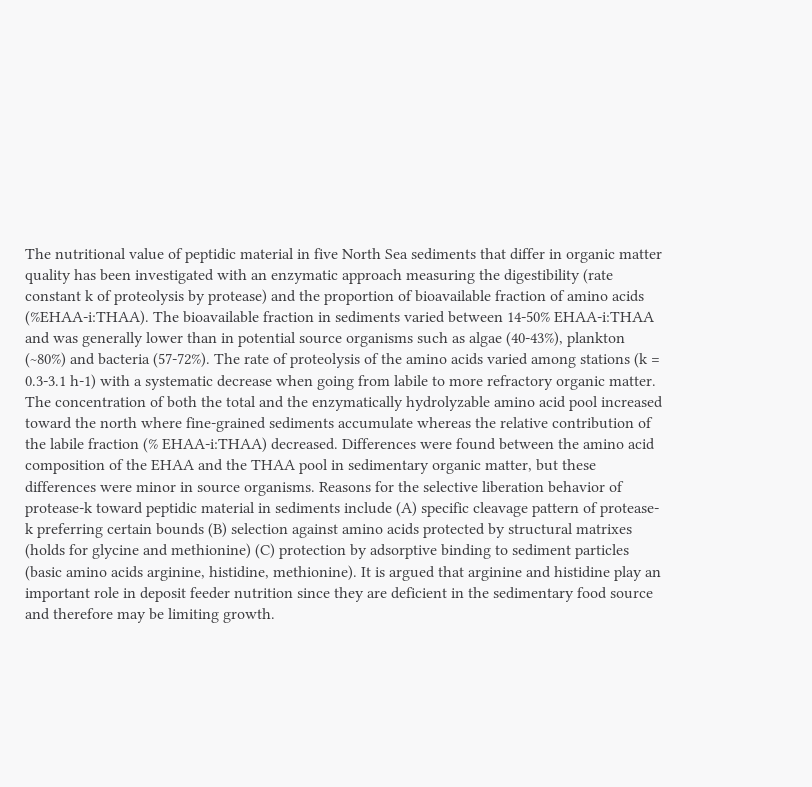The nutritional value of peptidic material in five North Sea sediments that differ in organic matter quality has been investigated with an enzymatic approach measuring the digestibility (rate constant k of proteolysis by protease) and the proportion of bioavailable fraction of amino acids (%EHAA-i:THAA). The bioavailable fraction in sediments varied between 14-50% EHAA-i:THAA and was generally lower than in potential source organisms such as algae (40-43%), plankton (~80%) and bacteria (57-72%). The rate of proteolysis of the amino acids varied among stations (k = 0.3-3.1 h-1) with a systematic decrease when going from labile to more refractory organic matter. The concentration of both the total and the enzymatically hydrolyzable amino acid pool increased toward the north where fine-grained sediments accumulate whereas the relative contribution of the labile fraction (% EHAA-i:THAA) decreased. Differences were found between the amino acid composition of the EHAA and the THAA pool in sedimentary organic matter, but these differences were minor in source organisms. Reasons for the selective liberation behavior of protease-k toward peptidic material in sediments include (A) specific cleavage pattern of protease-k preferring certain bounds (B) selection against amino acids protected by structural matrixes (holds for glycine and methionine) (C) protection by adsorptive binding to sediment particles (basic amino acids arginine, histidine, methionine). It is argued that arginine and histidine play an important role in deposit feeder nutrition since they are deficient in the sedimentary food source and therefore may be limiting growth.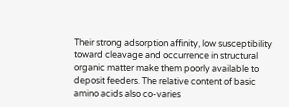Their strong adsorption affinity, low susceptibility toward cleavage and occurrence in structural organic matter make them poorly available to deposit feeders. The relative content of basic amino acids also co-varies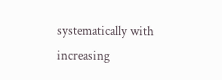systematically with increasing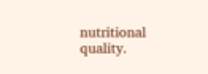nutritional quality.